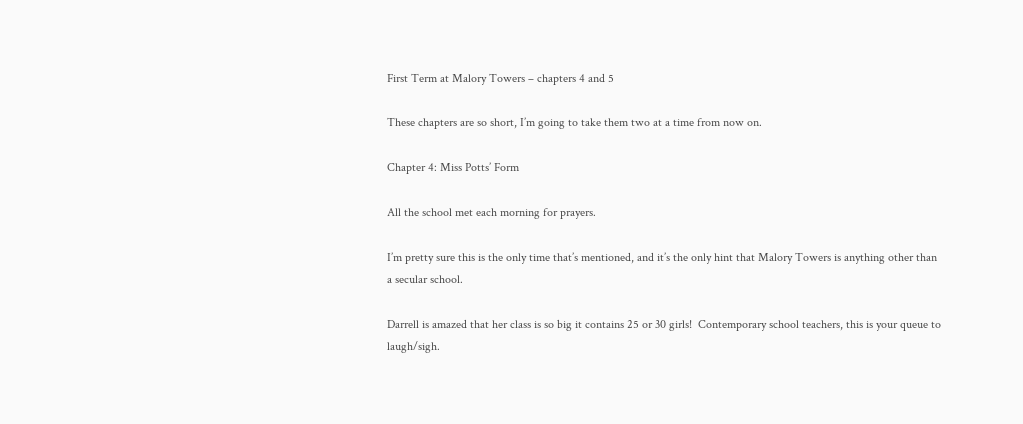First Term at Malory Towers – chapters 4 and 5

These chapters are so short, I’m going to take them two at a time from now on.

Chapter 4: Miss Potts’ Form

All the school met each morning for prayers.

I’m pretty sure this is the only time that’s mentioned, and it’s the only hint that Malory Towers is anything other than a secular school.

Darrell is amazed that her class is so big it contains 25 or 30 girls!  Contemporary school teachers, this is your queue to laugh/sigh.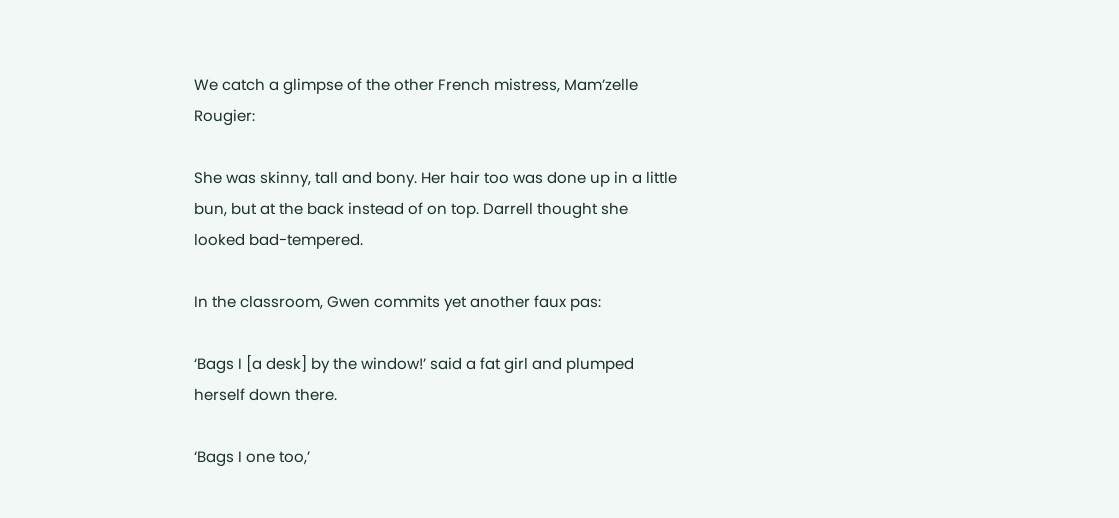We catch a glimpse of the other French mistress, Mam’zelle Rougier:

She was skinny, tall and bony. Her hair too was done up in a little bun, but at the back instead of on top. Darrell thought she looked bad-tempered.

In the classroom, Gwen commits yet another faux pas:

‘Bags I [a desk] by the window!’ said a fat girl and plumped herself down there.

‘Bags I one too,’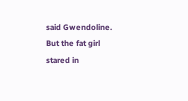said Gwendoline. But the fat girl stared in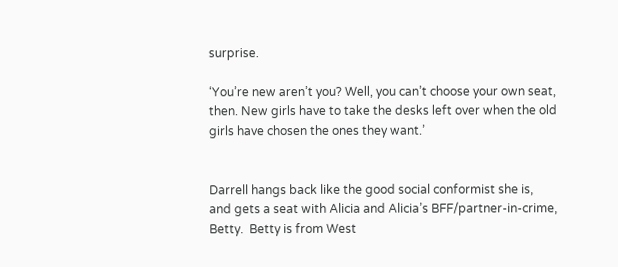surprise.

‘You’re new aren’t you? Well, you can’t choose your own seat, then. New girls have to take the desks left over when the old girls have chosen the ones they want.’


Darrell hangs back like the good social conformist she is, and gets a seat with Alicia and Alicia’s BFF/partner-in-crime, Betty.  Betty is from West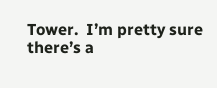Tower.  I’m pretty sure there’s a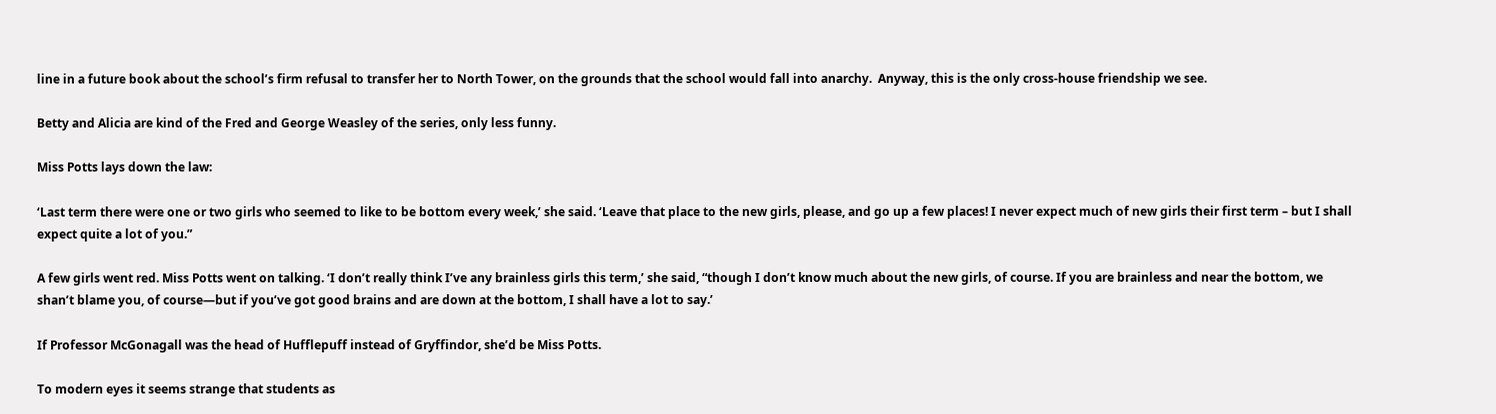line in a future book about the school’s firm refusal to transfer her to North Tower, on the grounds that the school would fall into anarchy.  Anyway, this is the only cross-house friendship we see.

Betty and Alicia are kind of the Fred and George Weasley of the series, only less funny.

Miss Potts lays down the law:

‘Last term there were one or two girls who seemed to like to be bottom every week,’ she said. ‘Leave that place to the new girls, please, and go up a few places! I never expect much of new girls their first term – but I shall expect quite a lot of you.”

A few girls went red. Miss Potts went on talking. ‘I don’t really think I’ve any brainless girls this term,’ she said, “though I don’t know much about the new girls, of course. If you are brainless and near the bottom, we shan’t blame you, of course—but if you’ve got good brains and are down at the bottom, I shall have a lot to say.’

If Professor McGonagall was the head of Hufflepuff instead of Gryffindor, she’d be Miss Potts.

To modern eyes it seems strange that students as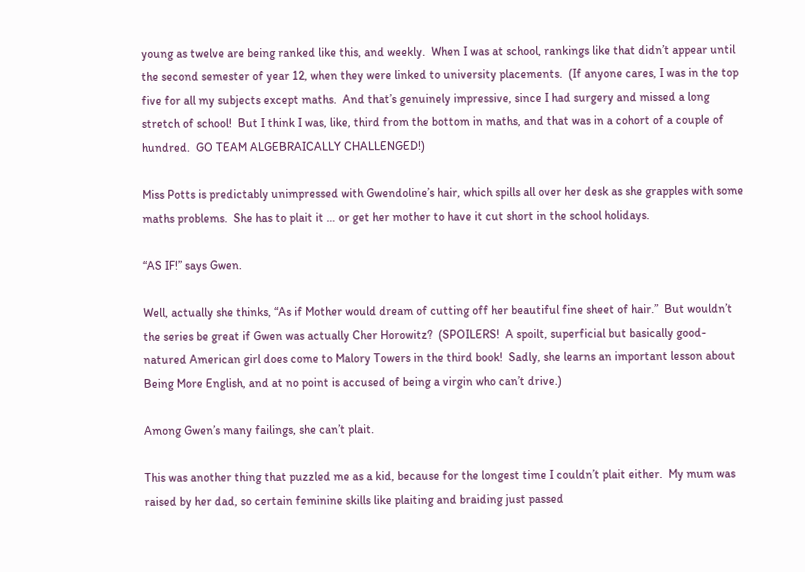young as twelve are being ranked like this, and weekly.  When I was at school, rankings like that didn’t appear until the second semester of year 12, when they were linked to university placements.  (If anyone cares, I was in the top five for all my subjects except maths.  And that’s genuinely impressive, since I had surgery and missed a long stretch of school!  But I think I was, like, third from the bottom in maths, and that was in a cohort of a couple of hundred.  GO TEAM ALGEBRAICALLY CHALLENGED!)

Miss Potts is predictably unimpressed with Gwendoline’s hair, which spills all over her desk as she grapples with some maths problems.  She has to plait it … or get her mother to have it cut short in the school holidays.

“AS IF!” says Gwen.

Well, actually she thinks, “As if Mother would dream of cutting off her beautiful fine sheet of hair.”  But wouldn’t the series be great if Gwen was actually Cher Horowitz?  (SPOILERS!  A spoilt, superficial but basically good-natured American girl does come to Malory Towers in the third book!  Sadly, she learns an important lesson about Being More English, and at no point is accused of being a virgin who can’t drive.)

Among Gwen’s many failings, she can’t plait.

This was another thing that puzzled me as a kid, because for the longest time I couldn’t plait either.  My mum was raised by her dad, so certain feminine skills like plaiting and braiding just passed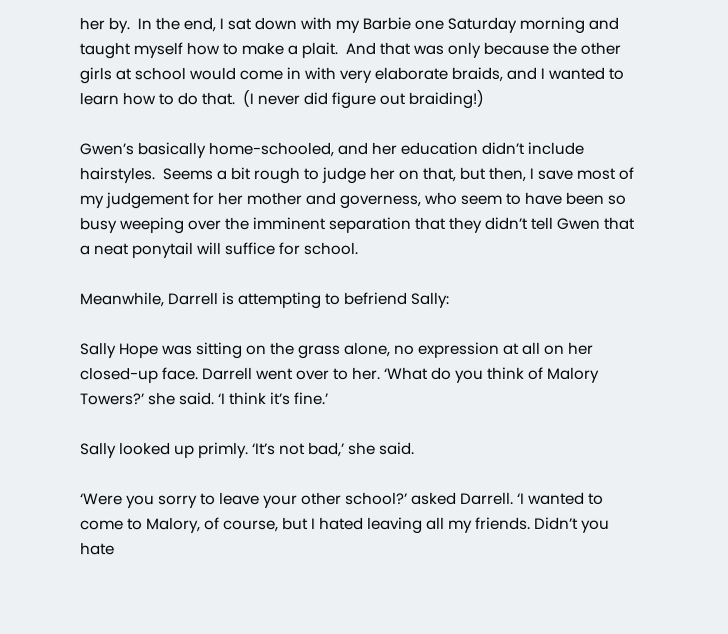her by.  In the end, I sat down with my Barbie one Saturday morning and taught myself how to make a plait.  And that was only because the other girls at school would come in with very elaborate braids, and I wanted to learn how to do that.  (I never did figure out braiding!)

Gwen’s basically home-schooled, and her education didn’t include hairstyles.  Seems a bit rough to judge her on that, but then, I save most of my judgement for her mother and governess, who seem to have been so busy weeping over the imminent separation that they didn’t tell Gwen that a neat ponytail will suffice for school.

Meanwhile, Darrell is attempting to befriend Sally:

Sally Hope was sitting on the grass alone, no expression at all on her closed-up face. Darrell went over to her. ‘What do you think of Malory Towers?’ she said. ‘I think it’s fine.’

Sally looked up primly. ‘It’s not bad,’ she said.

‘Were you sorry to leave your other school?’ asked Darrell. ‘I wanted to come to Malory, of course, but I hated leaving all my friends. Didn’t you hate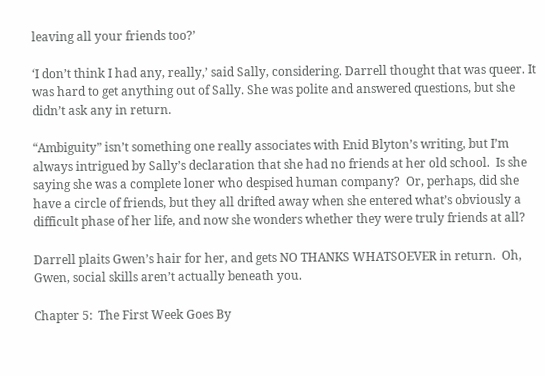leaving all your friends too?’

‘I don’t think I had any, really,’ said Sally, considering. Darrell thought that was queer. It was hard to get anything out of Sally. She was polite and answered questions, but she didn’t ask any in return.

“Ambiguity” isn’t something one really associates with Enid Blyton’s writing, but I’m always intrigued by Sally’s declaration that she had no friends at her old school.  Is she saying she was a complete loner who despised human company?  Or, perhaps, did she have a circle of friends, but they all drifted away when she entered what’s obviously a difficult phase of her life, and now she wonders whether they were truly friends at all?

Darrell plaits Gwen’s hair for her, and gets NO THANKS WHATSOEVER in return.  Oh, Gwen, social skills aren’t actually beneath you.

Chapter 5:  The First Week Goes By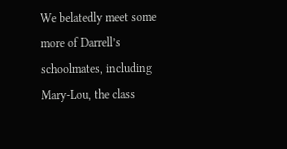We belatedly meet some more of Darrell’s schoolmates, including Mary-Lou, the class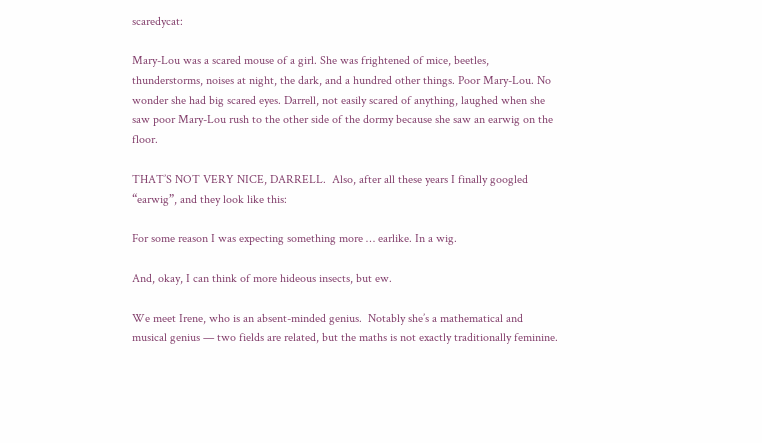scaredycat:

Mary-Lou was a scared mouse of a girl. She was frightened of mice, beetles, thunderstorms, noises at night, the dark, and a hundred other things. Poor Mary-Lou. No wonder she had big scared eyes. Darrell, not easily scared of anything, laughed when she saw poor Mary-Lou rush to the other side of the dormy because she saw an earwig on the floor.

THAT’S NOT VERY NICE, DARRELL.  Also, after all these years I finally googled “earwig”, and they look like this:

For some reason I was expecting something more … earlike. In a wig.

And, okay, I can think of more hideous insects, but ew.

We meet Irene, who is an absent-minded genius.  Notably she’s a mathematical and musical genius — two fields are related, but the maths is not exactly traditionally feminine.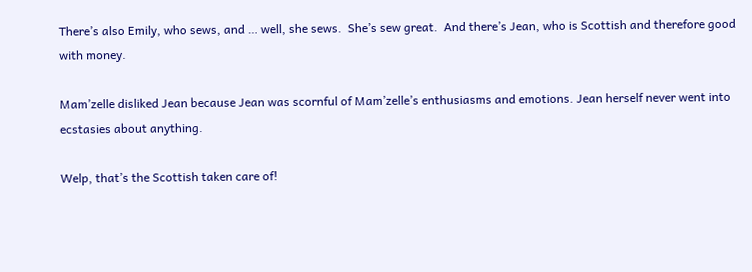There’s also Emily, who sews, and … well, she sews.  She’s sew great.  And there’s Jean, who is Scottish and therefore good with money.

Mam’zelle disliked Jean because Jean was scornful of Mam’zelle’s enthusiasms and emotions. Jean herself never went into ecstasies about anything.

Welp, that’s the Scottish taken care of!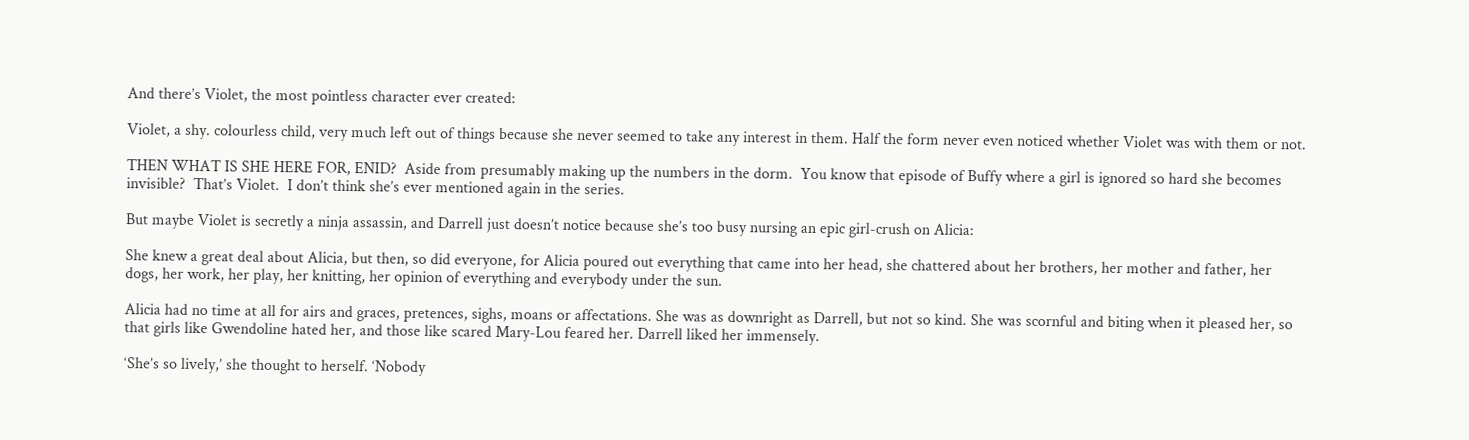And there’s Violet, the most pointless character ever created:

Violet, a shy. colourless child, very much left out of things because she never seemed to take any interest in them. Half the form never even noticed whether Violet was with them or not.

THEN WHAT IS SHE HERE FOR, ENID?  Aside from presumably making up the numbers in the dorm.  You know that episode of Buffy where a girl is ignored so hard she becomes invisible?  That’s Violet.  I don’t think she’s ever mentioned again in the series.

But maybe Violet is secretly a ninja assassin, and Darrell just doesn’t notice because she’s too busy nursing an epic girl-crush on Alicia:

She knew a great deal about Alicia, but then, so did everyone, for Alicia poured out everything that came into her head, she chattered about her brothers, her mother and father, her dogs, her work, her play, her knitting, her opinion of everything and everybody under the sun.

Alicia had no time at all for airs and graces, pretences, sighs, moans or affectations. She was as downright as Darrell, but not so kind. She was scornful and biting when it pleased her, so that girls like Gwendoline hated her, and those like scared Mary-Lou feared her. Darrell liked her immensely.

‘She’s so lively,’ she thought to herself. ‘Nobody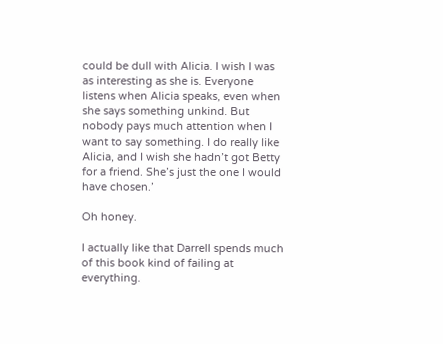could be dull with Alicia. I wish I was as interesting as she is. Everyone listens when Alicia speaks, even when she says something unkind. But nobody pays much attention when I want to say something. I do really like Alicia, and I wish she hadn’t got Betty for a friend. She’s just the one I would have chosen.’

Oh honey.

I actually like that Darrell spends much of this book kind of failing at everything.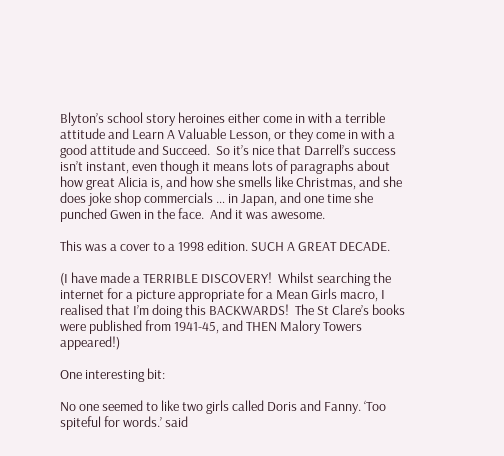Blyton’s school story heroines either come in with a terrible attitude and Learn A Valuable Lesson, or they come in with a good attitude and Succeed.  So it’s nice that Darrell’s success isn’t instant, even though it means lots of paragraphs about how great Alicia is, and how she smells like Christmas, and she does joke shop commercials … in Japan, and one time she punched Gwen in the face.  And it was awesome.

This was a cover to a 1998 edition. SUCH A GREAT DECADE.

(I have made a TERRIBLE DISCOVERY!  Whilst searching the internet for a picture appropriate for a Mean Girls macro, I realised that I’m doing this BACKWARDS!  The St Clare’s books were published from 1941-45, and THEN Malory Towers appeared!)

One interesting bit:

No one seemed to like two girls called Doris and Fanny. ‘Too spiteful for words.’ said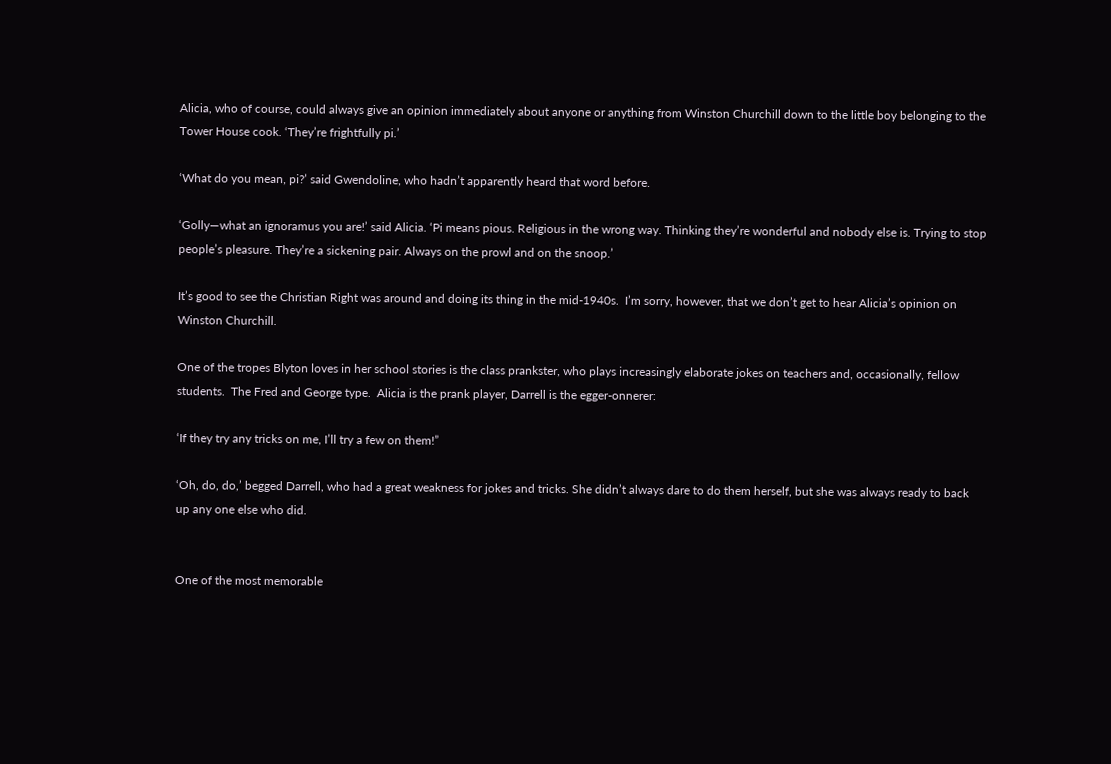Alicia, who of course, could always give an opinion immediately about anyone or anything from Winston Churchill down to the little boy belonging to the Tower House cook. ‘They’re frightfully pi.’

‘What do you mean, pi?’ said Gwendoline, who hadn’t apparently heard that word before.

‘Golly—what an ignoramus you are!’ said Alicia. ‘Pi means pious. Religious in the wrong way. Thinking they’re wonderful and nobody else is. Trying to stop people’s pleasure. They’re a sickening pair. Always on the prowl and on the snoop.’

It’s good to see the Christian Right was around and doing its thing in the mid-1940s.  I’m sorry, however, that we don’t get to hear Alicia’s opinion on Winston Churchill.

One of the tropes Blyton loves in her school stories is the class prankster, who plays increasingly elaborate jokes on teachers and, occasionally, fellow students.  The Fred and George type.  Alicia is the prank player, Darrell is the egger-onnerer:

‘If they try any tricks on me, I’ll try a few on them!”

‘Oh, do, do,’ begged Darrell, who had a great weakness for jokes and tricks. She didn’t always dare to do them herself, but she was always ready to back up any one else who did.


One of the most memorable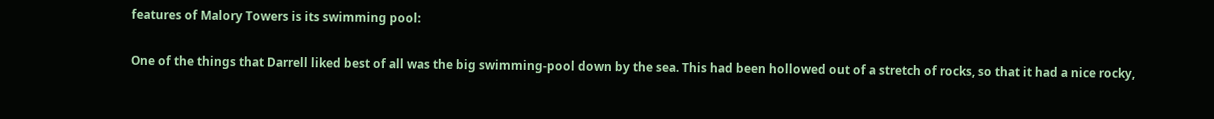features of Malory Towers is its swimming pool:

One of the things that Darrell liked best of all was the big swimming-pool down by the sea. This had been hollowed out of a stretch of rocks, so that it had a nice rocky,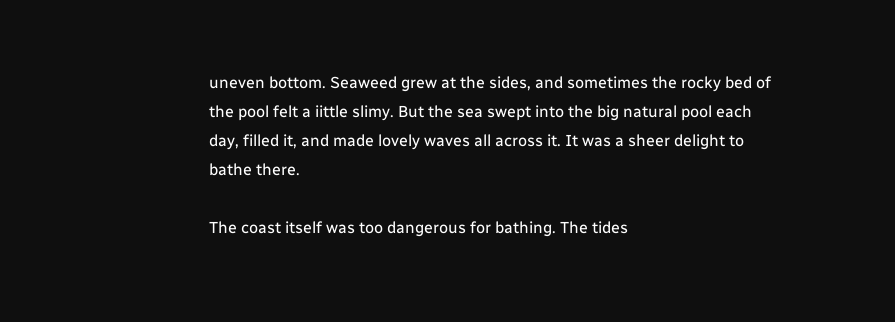uneven bottom. Seaweed grew at the sides, and sometimes the rocky bed of the pool felt a iittle slimy. But the sea swept into the big natural pool each day, filled it, and made lovely waves all across it. It was a sheer delight to bathe there.

The coast itself was too dangerous for bathing. The tides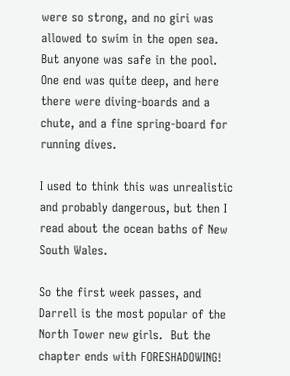were so strong, and no giri was allowed to swim in the open sea. But anyone was safe in the pool. One end was quite deep, and here there were diving-boards and a chute, and a fine spring-board for running dives.

I used to think this was unrealistic and probably dangerous, but then I read about the ocean baths of New South Wales.

So the first week passes, and Darrell is the most popular of the North Tower new girls.  But the chapter ends with FORESHADOWING!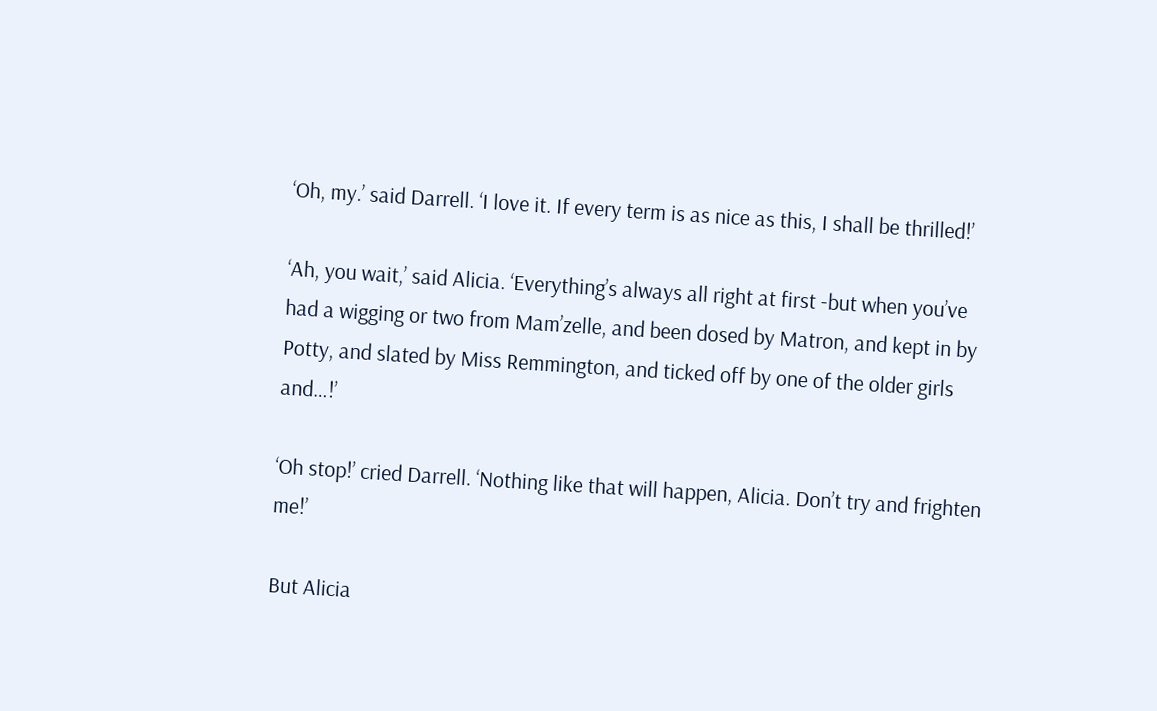‘Oh, my.’ said Darrell. ‘I love it. If every term is as nice as this, I shall be thrilled!’

‘Ah, you wait,’ said Alicia. ‘Everything’s always all right at first -but when you’ve had a wigging or two from Mam’zelle, and been dosed by Matron, and kept in by Potty, and slated by Miss Remmington, and ticked off by one of the older girls and…!’

‘Oh stop!’ cried Darrell. ‘Nothing like that will happen, Alicia. Don’t try and frighten me!’

But Alicia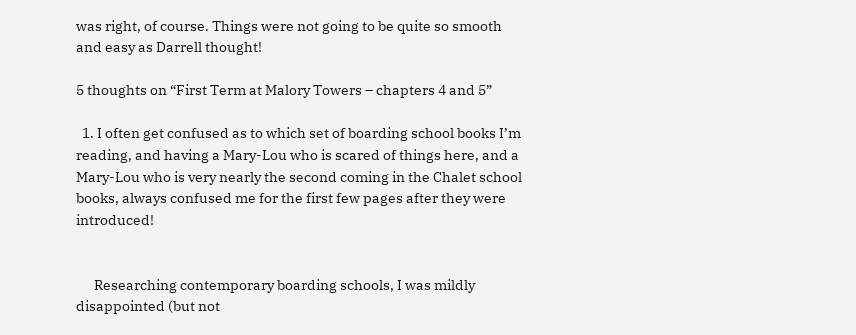was right, of course. Things were not going to be quite so smooth and easy as Darrell thought!

5 thoughts on “First Term at Malory Towers – chapters 4 and 5”

  1. I often get confused as to which set of boarding school books I’m reading, and having a Mary-Lou who is scared of things here, and a Mary-Lou who is very nearly the second coming in the Chalet school books, always confused me for the first few pages after they were introduced!


      Researching contemporary boarding schools, I was mildly disappointed (but not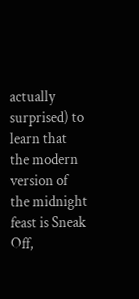actually surprised) to learn that the modern version of the midnight feast is Sneak Off,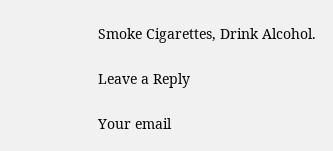Smoke Cigarettes, Drink Alcohol.

Leave a Reply

Your email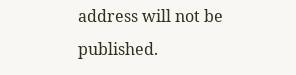address will not be published.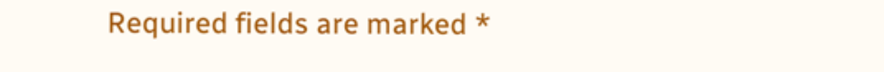Required fields are marked *